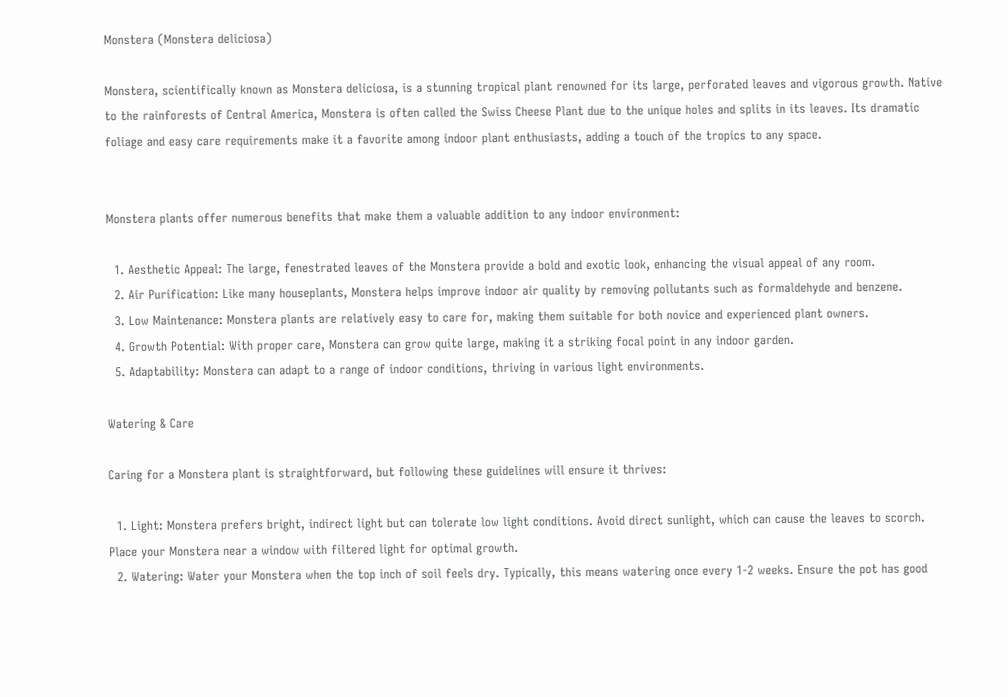Monstera (Monstera deliciosa)

Monstera, scientifically known as Monstera deliciosa, is a stunning tropical plant renowned for its large, perforated leaves and vigorous growth. Native to the rainforests of Central America, Monstera is often called the Swiss Cheese Plant due to the unique holes and splits in its leaves. Its dramatic foliage and easy care requirements make it a favorite among indoor plant enthusiasts, adding a touch of the tropics to any space.


Monstera plants offer numerous benefits that make them a valuable addition to any indoor environment:

  1. Aesthetic Appeal: The large, fenestrated leaves of the Monstera provide a bold and exotic look, enhancing the visual appeal of any room.
  2. Air Purification: Like many houseplants, Monstera helps improve indoor air quality by removing pollutants such as formaldehyde and benzene.
  3. Low Maintenance: Monstera plants are relatively easy to care for, making them suitable for both novice and experienced plant owners.
  4. Growth Potential: With proper care, Monstera can grow quite large, making it a striking focal point in any indoor garden.
  5. Adaptability: Monstera can adapt to a range of indoor conditions, thriving in various light environments.

Watering & Care

Caring for a Monstera plant is straightforward, but following these guidelines will ensure it thrives:

  1. Light: Monstera prefers bright, indirect light but can tolerate low light conditions. Avoid direct sunlight, which can cause the leaves to scorch. Place your Monstera near a window with filtered light for optimal growth.
  2. Watering: Water your Monstera when the top inch of soil feels dry. Typically, this means watering once every 1-2 weeks. Ensure the pot has good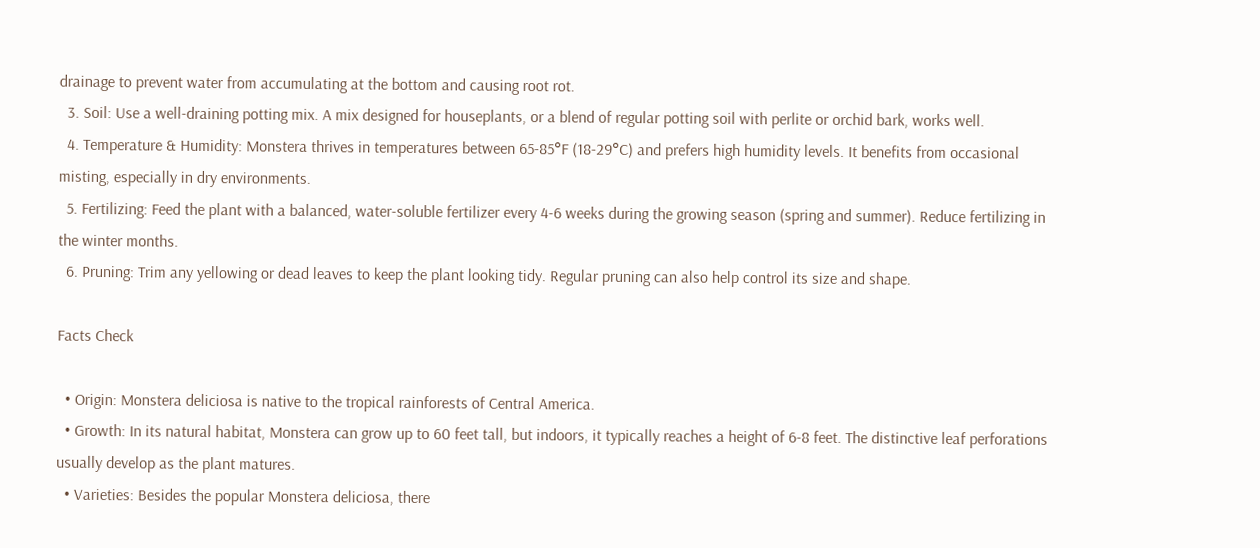drainage to prevent water from accumulating at the bottom and causing root rot.
  3. Soil: Use a well-draining potting mix. A mix designed for houseplants, or a blend of regular potting soil with perlite or orchid bark, works well.
  4. Temperature & Humidity: Monstera thrives in temperatures between 65-85°F (18-29°C) and prefers high humidity levels. It benefits from occasional misting, especially in dry environments.
  5. Fertilizing: Feed the plant with a balanced, water-soluble fertilizer every 4-6 weeks during the growing season (spring and summer). Reduce fertilizing in the winter months.
  6. Pruning: Trim any yellowing or dead leaves to keep the plant looking tidy. Regular pruning can also help control its size and shape.

Facts Check

  • Origin: Monstera deliciosa is native to the tropical rainforests of Central America.
  • Growth: In its natural habitat, Monstera can grow up to 60 feet tall, but indoors, it typically reaches a height of 6-8 feet. The distinctive leaf perforations usually develop as the plant matures.
  • Varieties: Besides the popular Monstera deliciosa, there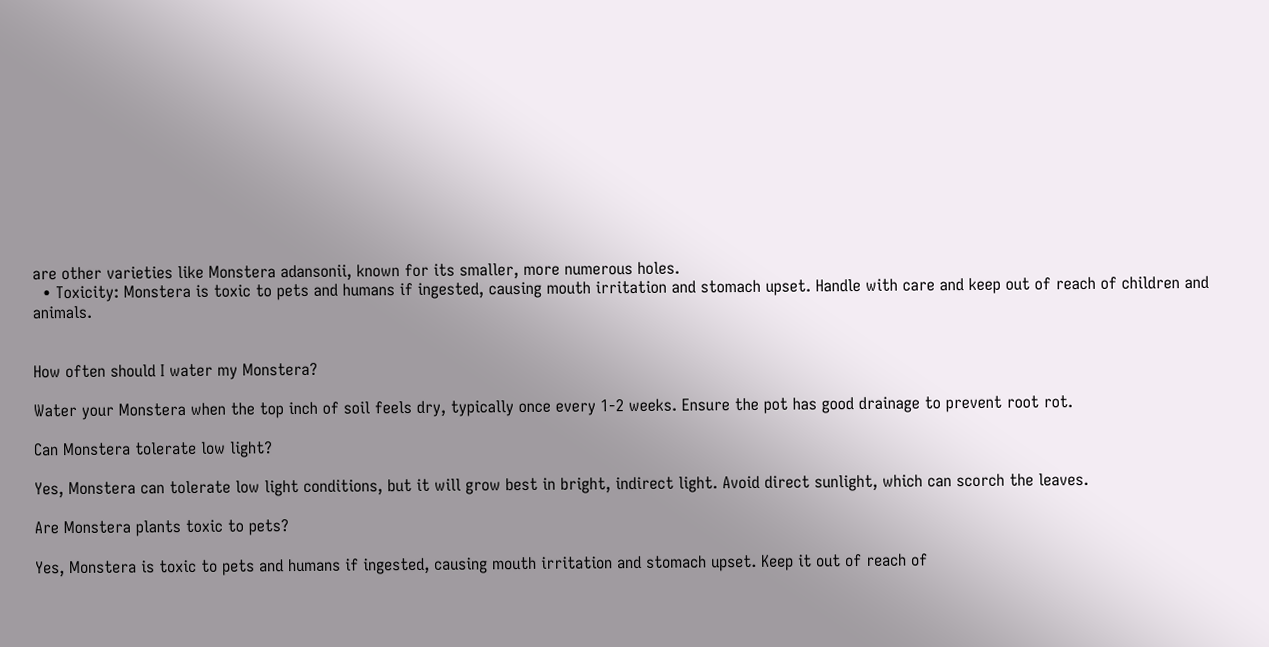are other varieties like Monstera adansonii, known for its smaller, more numerous holes.
  • Toxicity: Monstera is toxic to pets and humans if ingested, causing mouth irritation and stomach upset. Handle with care and keep out of reach of children and animals.


How often should I water my Monstera?

Water your Monstera when the top inch of soil feels dry, typically once every 1-2 weeks. Ensure the pot has good drainage to prevent root rot.

Can Monstera tolerate low light?

Yes, Monstera can tolerate low light conditions, but it will grow best in bright, indirect light. Avoid direct sunlight, which can scorch the leaves.

Are Monstera plants toxic to pets?

Yes, Monstera is toxic to pets and humans if ingested, causing mouth irritation and stomach upset. Keep it out of reach of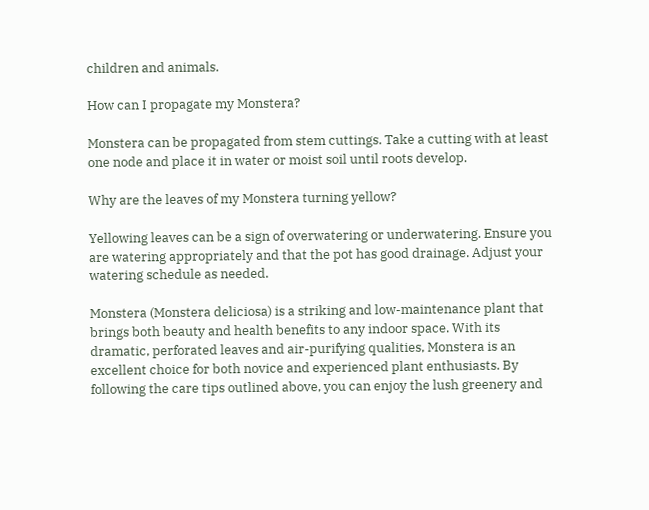children and animals.

How can I propagate my Monstera?

Monstera can be propagated from stem cuttings. Take a cutting with at least one node and place it in water or moist soil until roots develop.

Why are the leaves of my Monstera turning yellow?

Yellowing leaves can be a sign of overwatering or underwatering. Ensure you are watering appropriately and that the pot has good drainage. Adjust your watering schedule as needed.

Monstera (Monstera deliciosa) is a striking and low-maintenance plant that brings both beauty and health benefits to any indoor space. With its dramatic, perforated leaves and air-purifying qualities, Monstera is an excellent choice for both novice and experienced plant enthusiasts. By following the care tips outlined above, you can enjoy the lush greenery and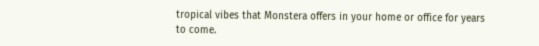tropical vibes that Monstera offers in your home or office for years to come.